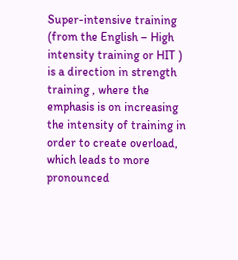Super-intensive training (from the English – High intensity training or HIT ) is a direction in strength training , where the emphasis is on increasing the intensity of training in order to create overload, which leads to more pronounced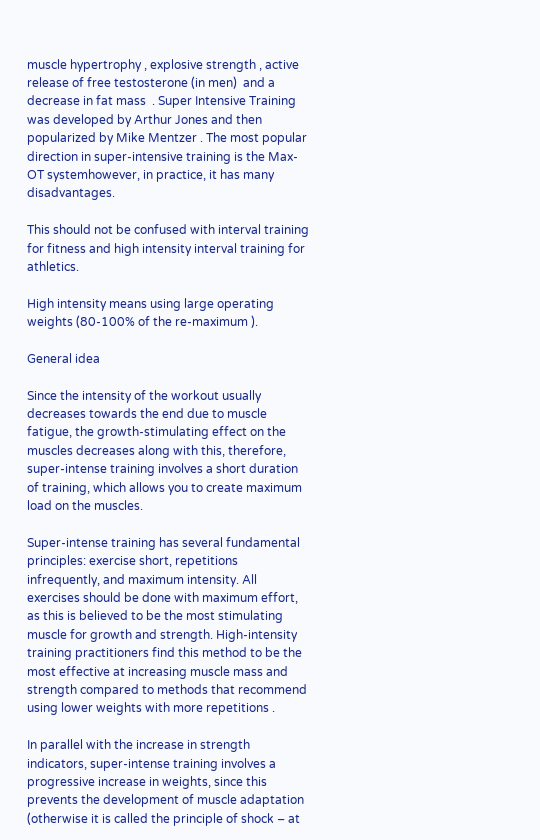muscle hypertrophy , explosive strength , active release of free testosterone (in men)  and a decrease in fat mass  . Super Intensive Training was developed by Arthur Jones and then popularized by Mike Mentzer . The most popular direction in super-intensive training is the Max-OT systemhowever, in practice, it has many disadvantages.

This should not be confused with interval training for fitness and high intensity interval training for athletics.

High intensity means using large operating weights (80-100% of the re-maximum ).

General idea

Since the intensity of the workout usually decreases towards the end due to muscle fatigue, the growth-stimulating effect on the muscles decreases along with this, therefore, super-intense training involves a short duration of training, which allows you to create maximum load on the muscles.

Super-intense training has several fundamental principles: exercise short, repetitions infrequently, and maximum intensity. All exercises should be done with maximum effort, as this is believed to be the most stimulating muscle for growth and strength. High-intensity training practitioners find this method to be the most effective at increasing muscle mass and strength compared to methods that recommend using lower weights with more repetitions .

In parallel with the increase in strength indicators, super-intense training involves a progressive increase in weights, since this prevents the development of muscle adaptation (otherwise it is called the principle of shock – at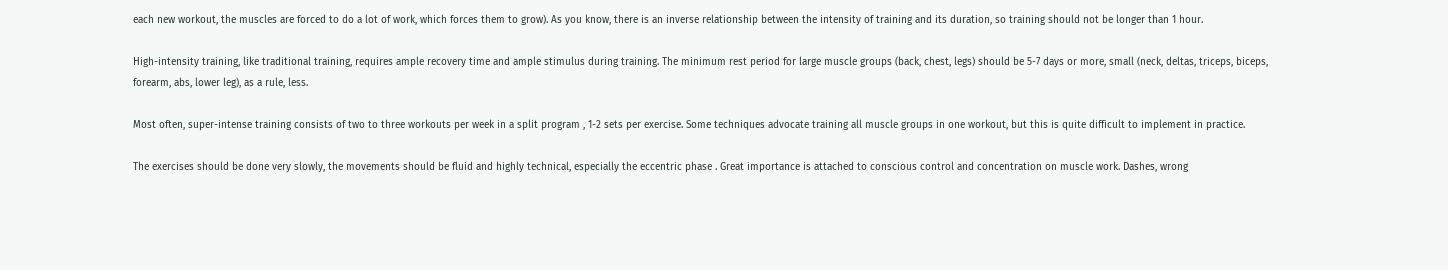each new workout, the muscles are forced to do a lot of work, which forces them to grow). As you know, there is an inverse relationship between the intensity of training and its duration, so training should not be longer than 1 hour.

High-intensity training, like traditional training, requires ample recovery time and ample stimulus during training. The minimum rest period for large muscle groups (back, chest, legs) should be 5-7 days or more, small (neck, deltas, triceps, biceps, forearm, abs, lower leg), as a rule, less.

Most often, super-intense training consists of two to three workouts per week in a split program , 1-2 sets per exercise. Some techniques advocate training all muscle groups in one workout, but this is quite difficult to implement in practice.

The exercises should be done very slowly, the movements should be fluid and highly technical, especially the eccentric phase . Great importance is attached to conscious control and concentration on muscle work. Dashes, wrong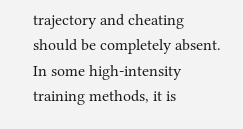trajectory and cheating should be completely absent. In some high-intensity training methods, it is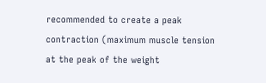recommended to create a peak contraction (maximum muscle tension at the peak of the weight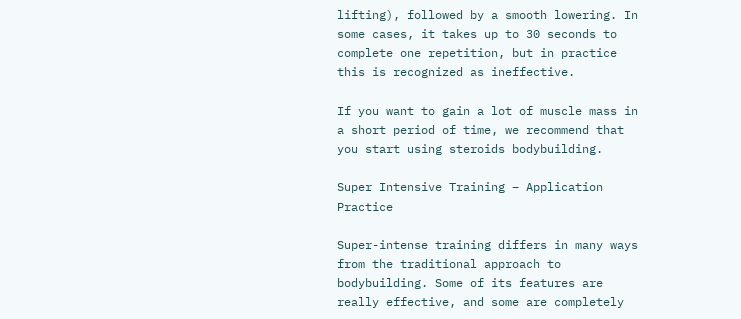lifting), followed by a smooth lowering. In some cases, it takes up to 30 seconds to complete one repetition, but in practice this is recognized as ineffective.

If you want to gain a lot of muscle mass in a short period of time, we recommend that you start using steroids bodybuilding.

Super Intensive Training – Application Practice

Super-intense training differs in many ways from the traditional approach to bodybuilding. Some of its features are really effective, and some are completely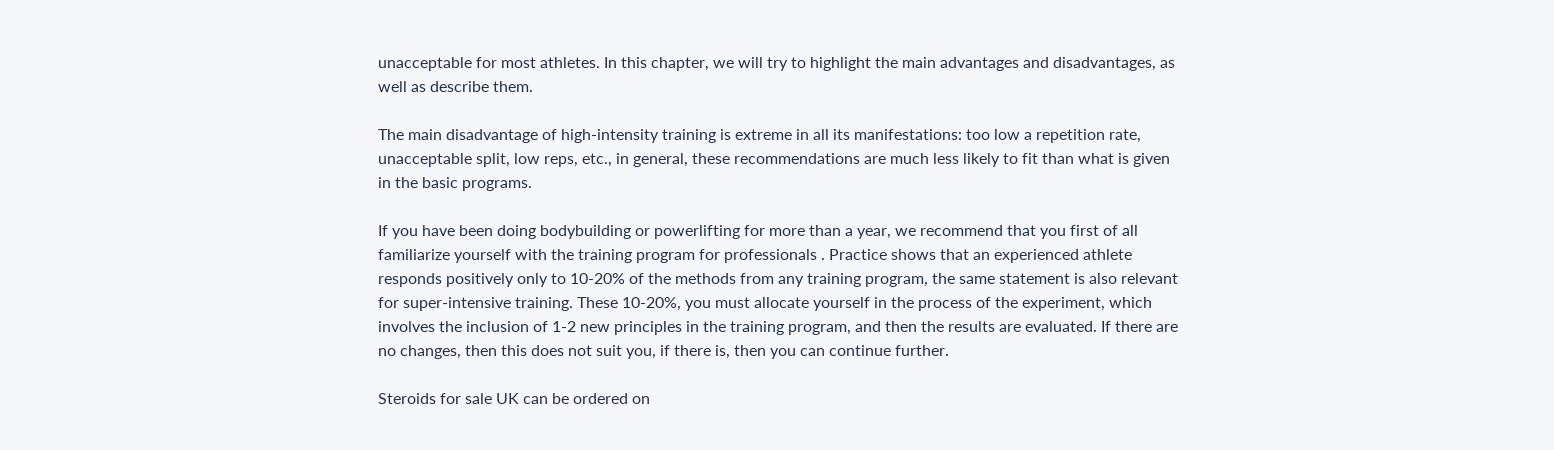unacceptable for most athletes. In this chapter, we will try to highlight the main advantages and disadvantages, as well as describe them.

The main disadvantage of high-intensity training is extreme in all its manifestations: too low a repetition rate, unacceptable split, low reps, etc., in general, these recommendations are much less likely to fit than what is given in the basic programs.

If you have been doing bodybuilding or powerlifting for more than a year, we recommend that you first of all familiarize yourself with the training program for professionals . Practice shows that an experienced athlete responds positively only to 10-20% of the methods from any training program, the same statement is also relevant for super-intensive training. These 10-20%, you must allocate yourself in the process of the experiment, which involves the inclusion of 1-2 new principles in the training program, and then the results are evaluated. If there are no changes, then this does not suit you, if there is, then you can continue further.

Steroids for sale UK can be ordered on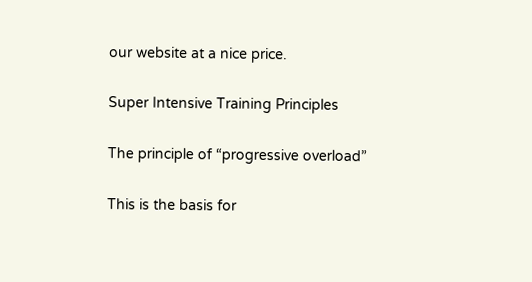our website at a nice price.

Super Intensive Training Principles

The principle of “progressive overload”

This is the basis for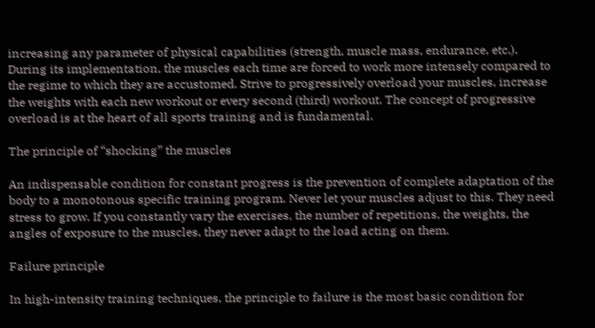increasing any parameter of physical capabilities (strength, muscle mass, endurance, etc.). During its implementation, the muscles each time are forced to work more intensely compared to the regime to which they are accustomed. Strive to progressively overload your muscles, increase the weights with each new workout or every second (third) workout. The concept of progressive overload is at the heart of all sports training and is fundamental.

The principle of “shocking” the muscles

An indispensable condition for constant progress is the prevention of complete adaptation of the body to a monotonous specific training program. Never let your muscles adjust to this. They need stress to grow. If you constantly vary the exercises, the number of repetitions, the weights, the angles of exposure to the muscles, they never adapt to the load acting on them.

Failure principle

In high-intensity training techniques, the principle to failure is the most basic condition for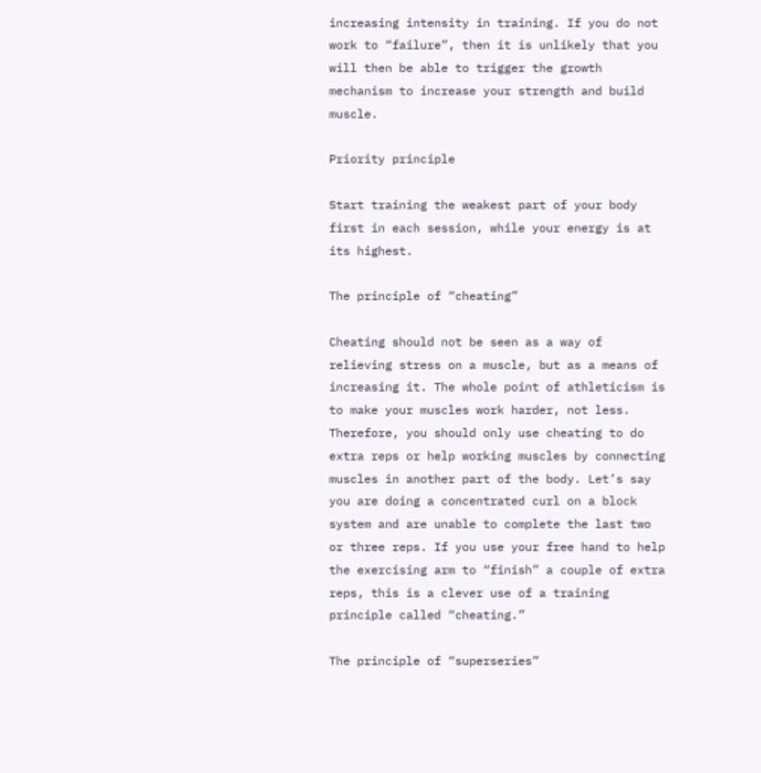increasing intensity in training. If you do not work to “failure”, then it is unlikely that you will then be able to trigger the growth mechanism to increase your strength and build muscle.

Priority principle

Start training the weakest part of your body first in each session, while your energy is at its highest.

The principle of “cheating”

Cheating should not be seen as a way of relieving stress on a muscle, but as a means of increasing it. The whole point of athleticism is to make your muscles work harder, not less. Therefore, you should only use cheating to do extra reps or help working muscles by connecting muscles in another part of the body. Let’s say you are doing a concentrated curl on a block system and are unable to complete the last two or three reps. If you use your free hand to help the exercising arm to “finish” a couple of extra reps, this is a clever use of a training principle called “cheating.”

The principle of “superseries”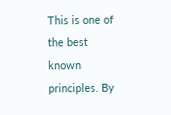This is one of the best known principles. By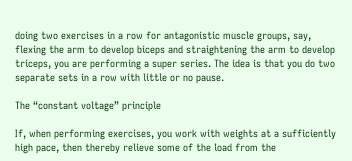doing two exercises in a row for antagonistic muscle groups, say, flexing the arm to develop biceps and straightening the arm to develop triceps, you are performing a super series. The idea is that you do two separate sets in a row with little or no pause.

The “constant voltage” principle

If, when performing exercises, you work with weights at a sufficiently high pace, then thereby relieve some of the load from the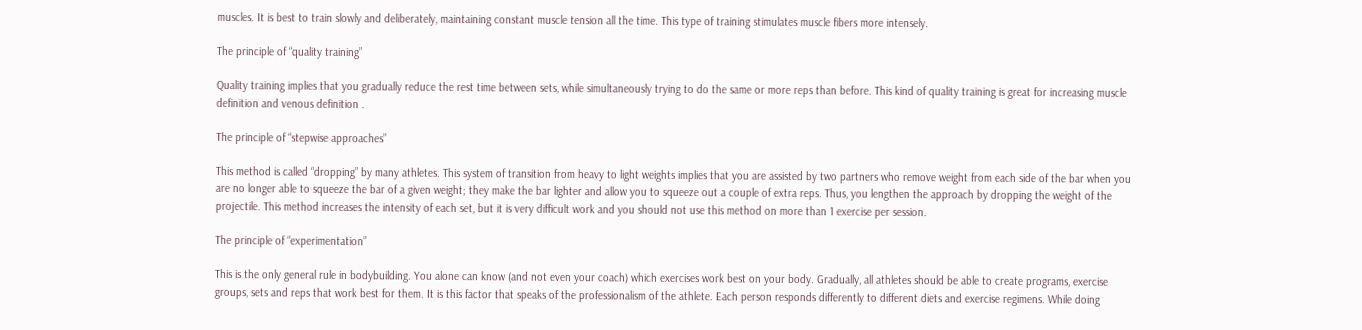muscles. It is best to train slowly and deliberately, maintaining constant muscle tension all the time. This type of training stimulates muscle fibers more intensely.

The principle of “quality training”

Quality training implies that you gradually reduce the rest time between sets, while simultaneously trying to do the same or more reps than before. This kind of quality training is great for increasing muscle definition and venous definition .

The principle of “stepwise approaches”

This method is called “dropping” by many athletes. This system of transition from heavy to light weights implies that you are assisted by two partners who remove weight from each side of the bar when you are no longer able to squeeze the bar of a given weight; they make the bar lighter and allow you to squeeze out a couple of extra reps. Thus, you lengthen the approach by dropping the weight of the projectile. This method increases the intensity of each set, but it is very difficult work and you should not use this method on more than 1 exercise per session.

The principle of “experimentation”

This is the only general rule in bodybuilding. You alone can know (and not even your coach) which exercises work best on your body. Gradually, all athletes should be able to create programs, exercise groups, sets and reps that work best for them. It is this factor that speaks of the professionalism of the athlete. Each person responds differently to different diets and exercise regimens. While doing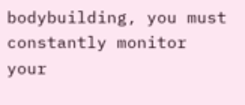bodybuilding, you must constantly monitor your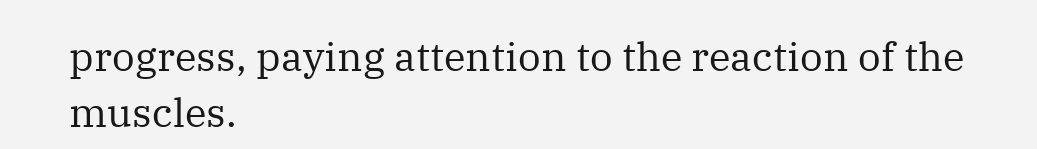progress, paying attention to the reaction of the muscles.